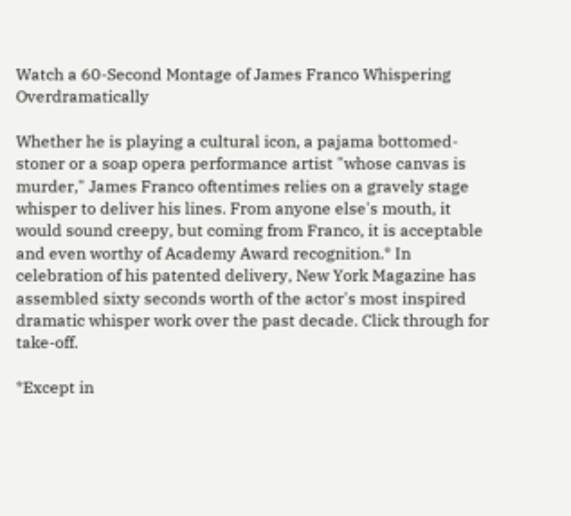Watch a 60-Second Montage of James Franco Whispering Overdramatically

Whether he is playing a cultural icon, a pajama bottomed-stoner or a soap opera performance artist "whose canvas is murder," James Franco oftentimes relies on a gravely stage whisper to deliver his lines. From anyone else's mouth, it would sound creepy, but coming from Franco, it is acceptable and even worthy of Academy Award recognition.* In celebration of his patented delivery, New York Magazine has assembled sixty seconds worth of the actor's most inspired dramatic whisper work over the past decade. Click through for take-off.

*Except in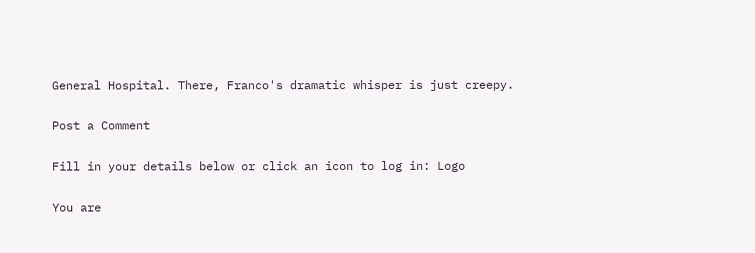General Hospital. There, Franco's dramatic whisper is just creepy.

Post a Comment

Fill in your details below or click an icon to log in: Logo

You are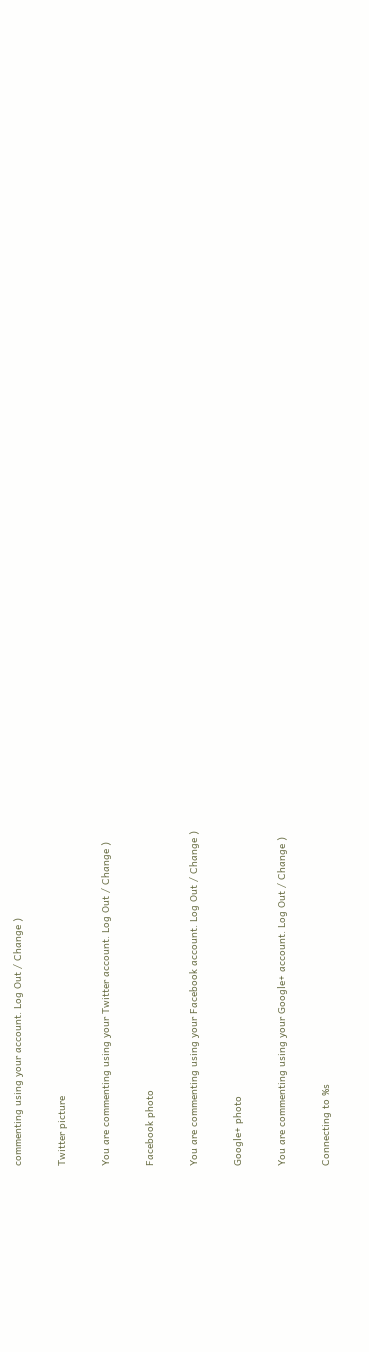commenting using your account. Log Out / Change )

Twitter picture

You are commenting using your Twitter account. Log Out / Change )

Facebook photo

You are commenting using your Facebook account. Log Out / Change )

Google+ photo

You are commenting using your Google+ account. Log Out / Change )

Connecting to %s